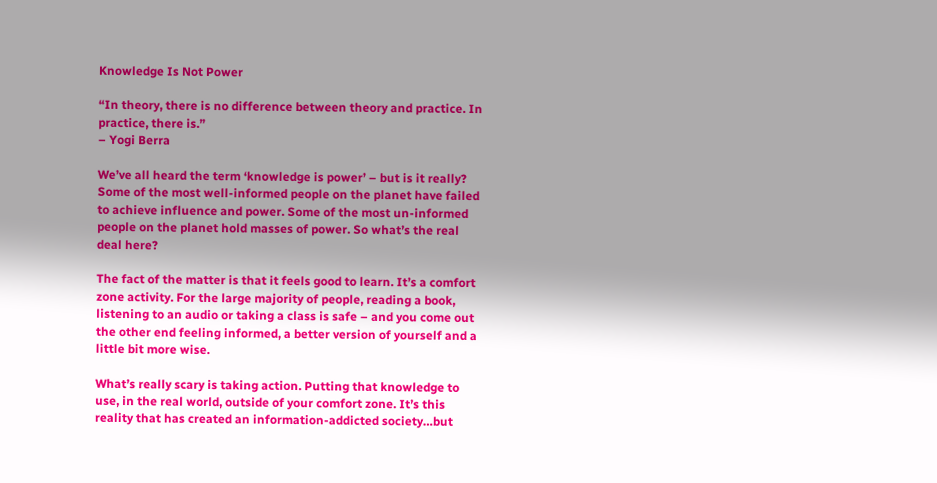Knowledge Is Not Power

“In theory, there is no difference between theory and practice. In practice, there is.”
– Yogi Berra

We’ve all heard the term ‘knowledge is power’ – but is it really? Some of the most well-informed people on the planet have failed to achieve influence and power. Some of the most un-informed people on the planet hold masses of power. So what’s the real deal here?

The fact of the matter is that it feels good to learn. It’s a comfort zone activity. For the large majority of people, reading a book, listening to an audio or taking a class is safe – and you come out the other end feeling informed, a better version of yourself and a little bit more wise.

What’s really scary is taking action. Putting that knowledge to use, in the real world, outside of your comfort zone. It’s this reality that has created an information-addicted society…but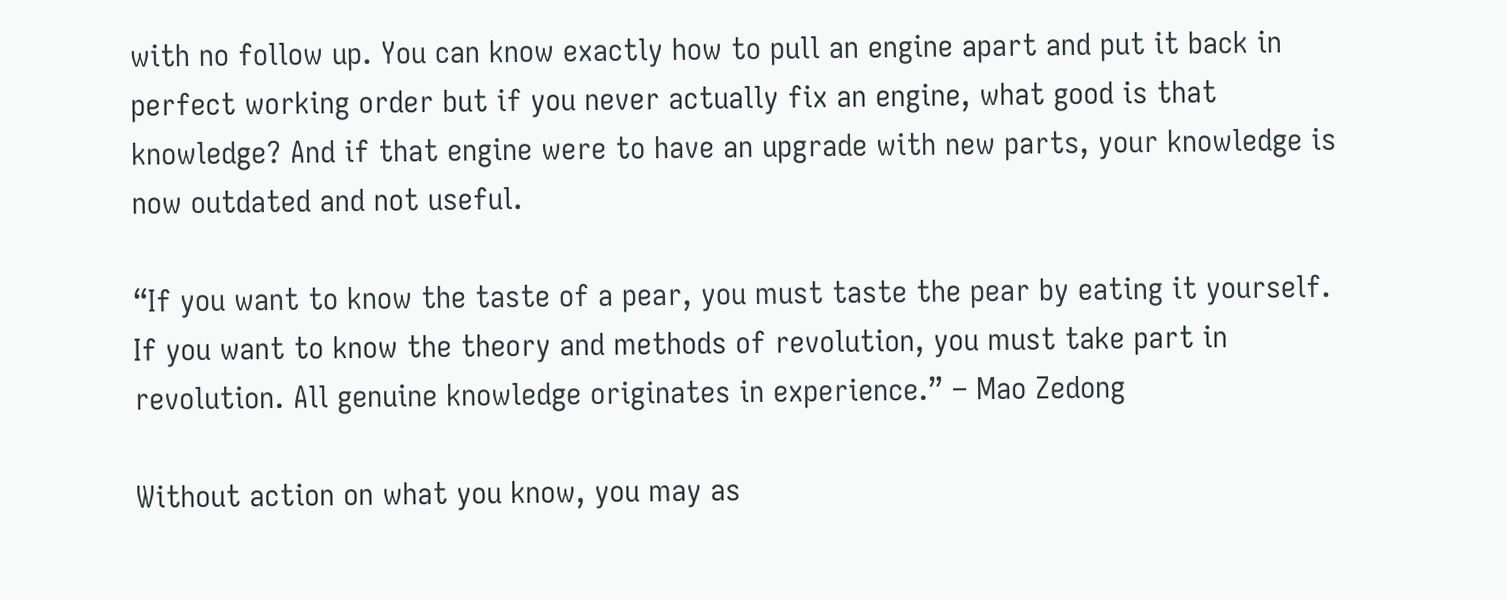with no follow up. You can know exactly how to pull an engine apart and put it back in perfect working order but if you never actually fix an engine, what good is that knowledge? And if that engine were to have an upgrade with new parts, your knowledge is now outdated and not useful.

“If you want to know the taste of a pear, you must taste the pear by eating it yourself. If you want to know the theory and methods of revolution, you must take part in revolution. All genuine knowledge originates in experience.” – Mao Zedong

Without action on what you know, you may as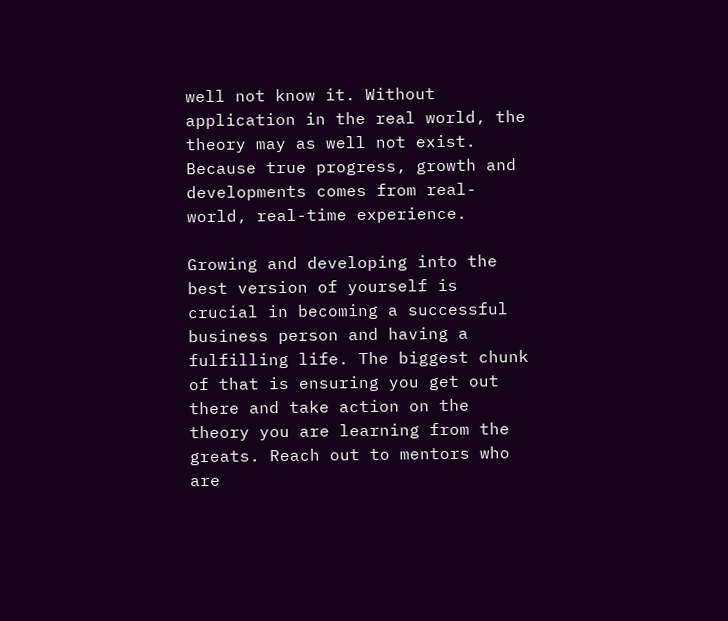well not know it. Without application in the real world, the theory may as well not exist. Because true progress, growth and developments comes from real-world, real-time experience.

Growing and developing into the best version of yourself is crucial in becoming a successful business person and having a fulfilling life. The biggest chunk of that is ensuring you get out there and take action on the theory you are learning from the greats. Reach out to mentors who are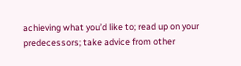achieving what you’d like to; read up on your predecessors; take advice from other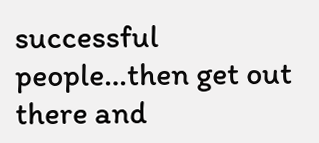successful people…then get out there and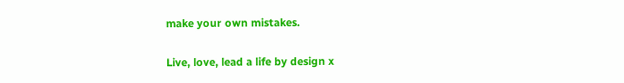make your own mistakes.

Live, love, lead a life by design x